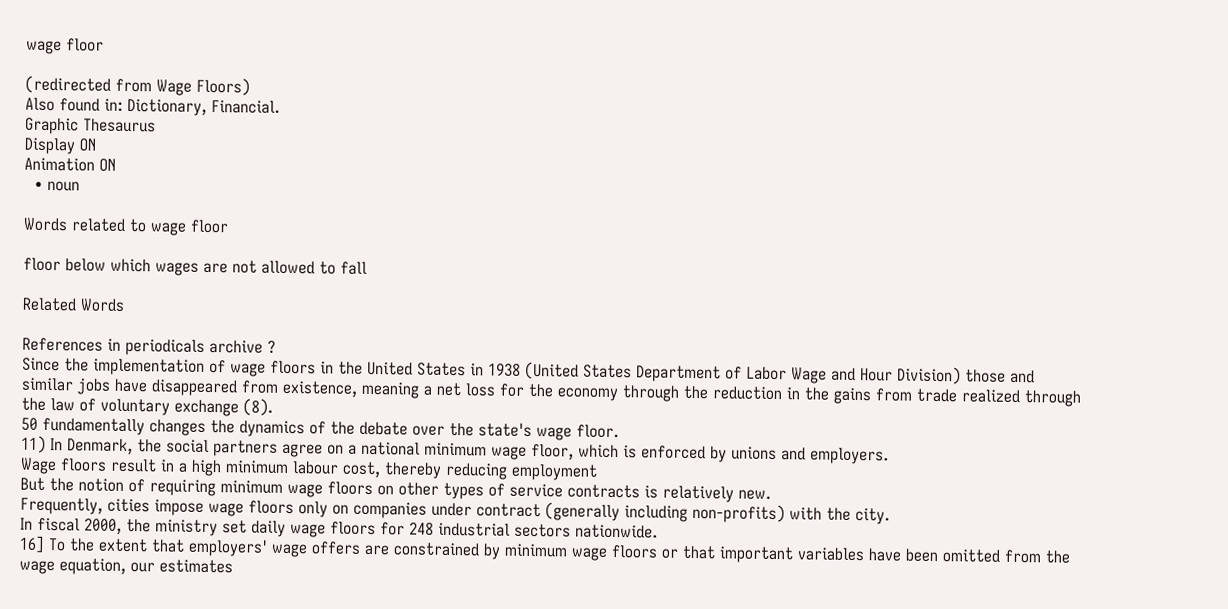wage floor

(redirected from Wage Floors)
Also found in: Dictionary, Financial.
Graphic Thesaurus
Display ON
Animation ON
  • noun

Words related to wage floor

floor below which wages are not allowed to fall

Related Words

References in periodicals archive ?
Since the implementation of wage floors in the United States in 1938 (United States Department of Labor Wage and Hour Division) those and similar jobs have disappeared from existence, meaning a net loss for the economy through the reduction in the gains from trade realized through the law of voluntary exchange (8).
50 fundamentally changes the dynamics of the debate over the state's wage floor.
11) In Denmark, the social partners agree on a national minimum wage floor, which is enforced by unions and employers.
Wage floors result in a high minimum labour cost, thereby reducing employment
But the notion of requiring minimum wage floors on other types of service contracts is relatively new.
Frequently, cities impose wage floors only on companies under contract (generally including non-profits) with the city.
In fiscal 2000, the ministry set daily wage floors for 248 industrial sectors nationwide.
16] To the extent that employers' wage offers are constrained by minimum wage floors or that important variables have been omitted from the wage equation, our estimates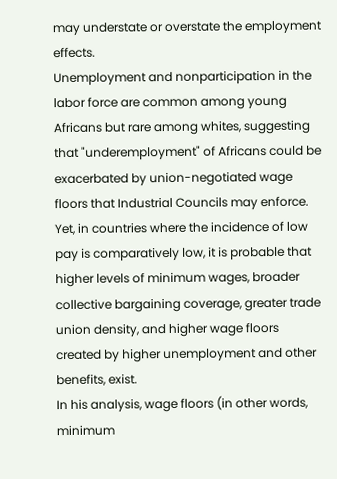may understate or overstate the employment effects.
Unemployment and nonparticipation in the labor force are common among young Africans but rare among whites, suggesting that "underemployment" of Africans could be exacerbated by union-negotiated wage floors that Industrial Councils may enforce.
Yet, in countries where the incidence of low pay is comparatively low, it is probable that higher levels of minimum wages, broader collective bargaining coverage, greater trade union density, and higher wage floors created by higher unemployment and other benefits, exist.
In his analysis, wage floors (in other words, minimum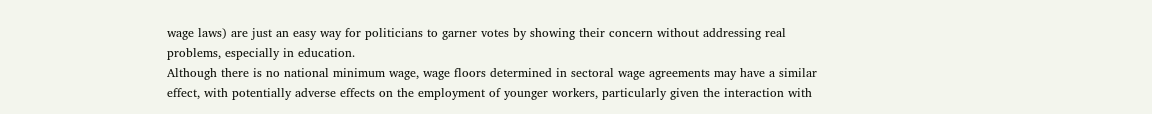wage laws) are just an easy way for politicians to garner votes by showing their concern without addressing real problems, especially in education.
Although there is no national minimum wage, wage floors determined in sectoral wage agreements may have a similar effect, with potentially adverse effects on the employment of younger workers, particularly given the interaction with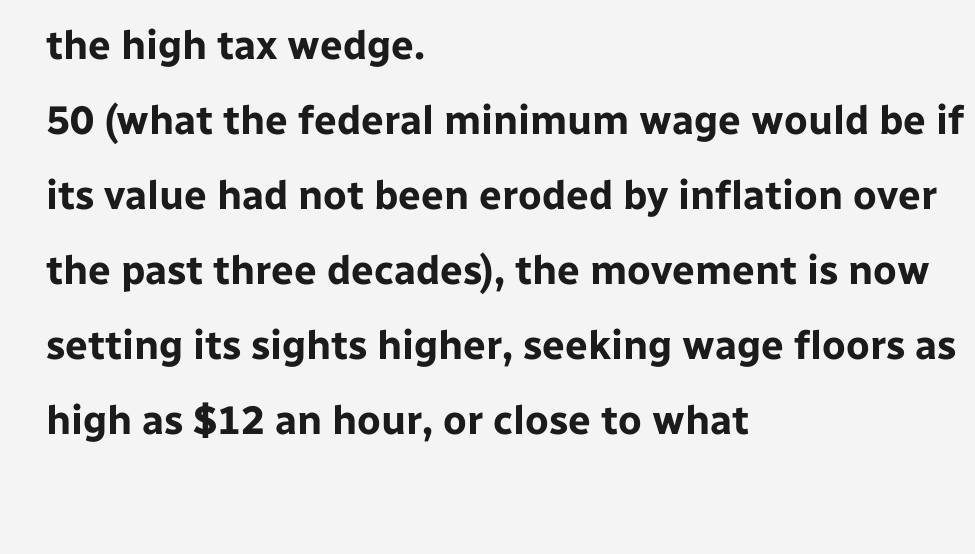the high tax wedge.
50 (what the federal minimum wage would be if its value had not been eroded by inflation over the past three decades), the movement is now setting its sights higher, seeking wage floors as high as $12 an hour, or close to what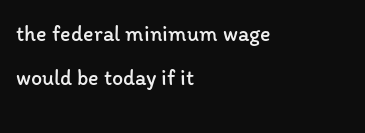the federal minimum wage would be today if it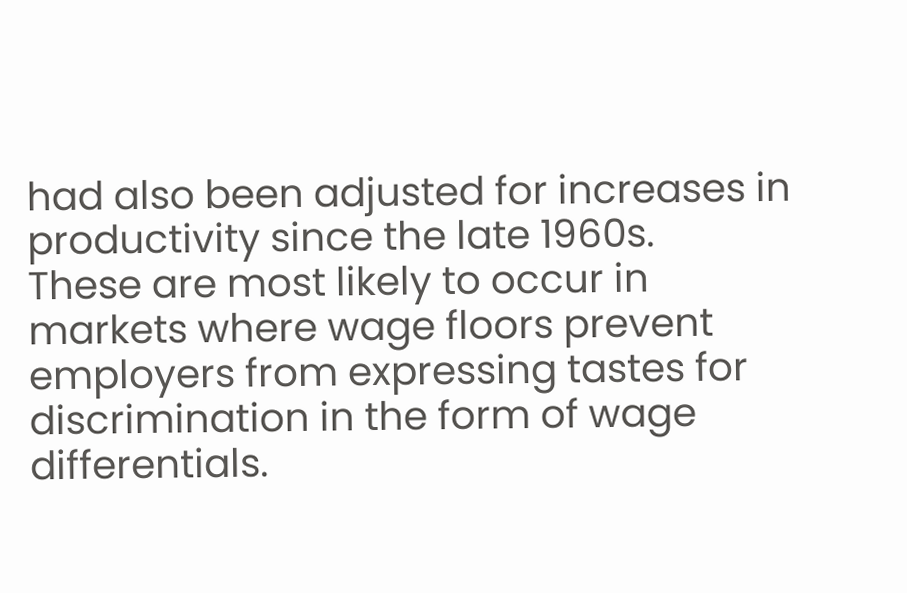had also been adjusted for increases in productivity since the late 1960s.
These are most likely to occur in markets where wage floors prevent employers from expressing tastes for discrimination in the form of wage differentials.